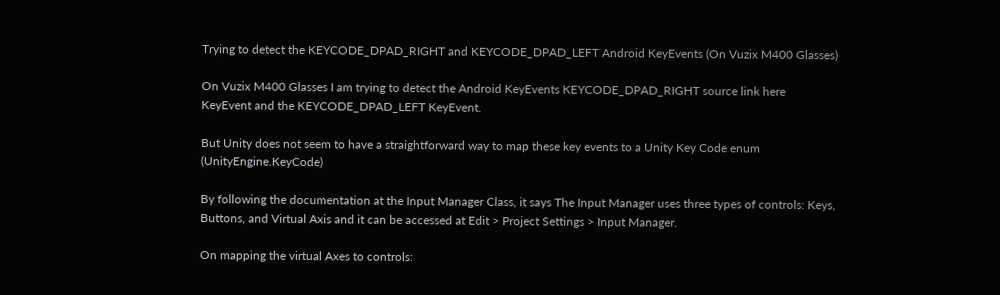Trying to detect the KEYCODE_DPAD_RIGHT and KEYCODE_DPAD_LEFT Android KeyEvents (On Vuzix M400 Glasses)

On Vuzix M400 Glasses I am trying to detect the Android KeyEvents KEYCODE_DPAD_RIGHT source link here
KeyEvent and the KEYCODE_DPAD_LEFT KeyEvent.

But Unity does not seem to have a straightforward way to map these key events to a Unity Key Code enum (UnityEngine.KeyCode)

By following the documentation at the Input Manager Class, it says The Input Manager uses three types of controls: Keys, Buttons, and Virtual Axis and it can be accessed at Edit > Project Settings > Input Manager.

On mapping the virtual Axes to controls: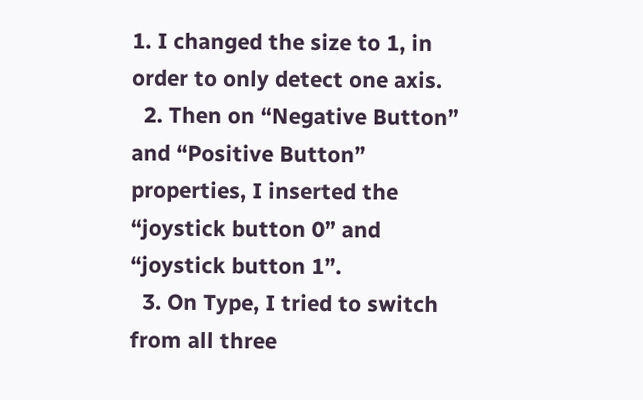1. I changed the size to 1, in order to only detect one axis.
  2. Then on “Negative Button” and “Positive Button” properties, I inserted the “joystick button 0” and “joystick button 1”.
  3. On Type, I tried to switch from all three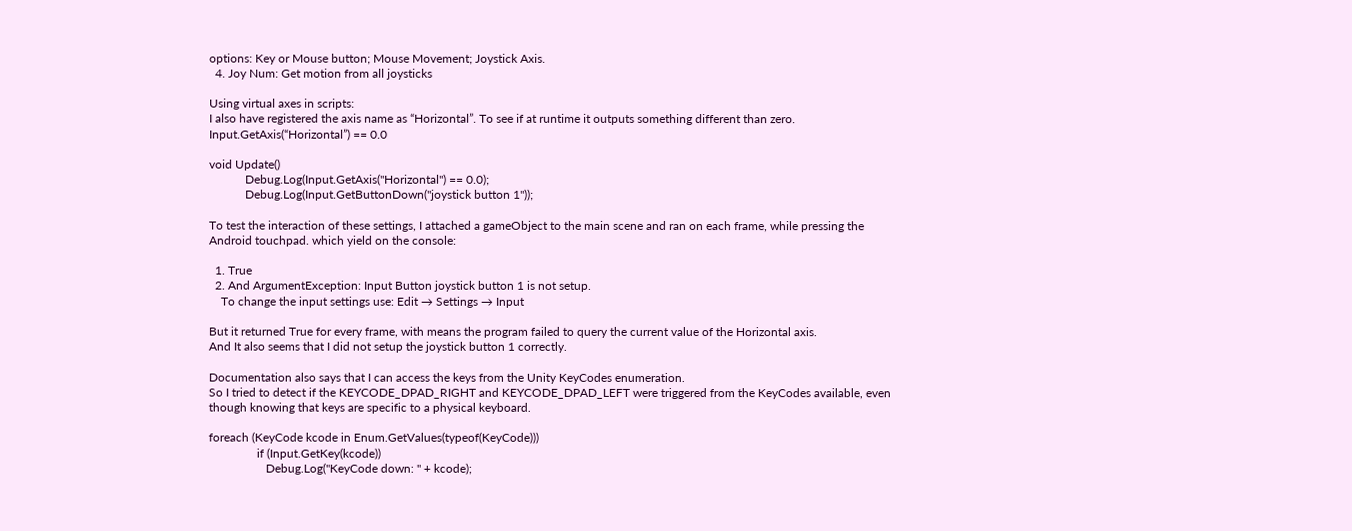options: Key or Mouse button; Mouse Movement; Joystick Axis.
  4. Joy Num: Get motion from all joysticks

Using virtual axes in scripts:
I also have registered the axis name as “Horizontal”. To see if at runtime it outputs something different than zero. Input.GetAxis(“Horizontal”) == 0.0

void Update()
            Debug.Log(Input.GetAxis("Horizontal") == 0.0);
            Debug.Log(Input.GetButtonDown("joystick button 1"));

To test the interaction of these settings, I attached a gameObject to the main scene and ran on each frame, while pressing the Android touchpad. which yield on the console:

  1. True
  2. And ArgumentException: Input Button joystick button 1 is not setup.
    To change the input settings use: Edit → Settings → Input

But it returned True for every frame, with means the program failed to query the current value of the Horizontal axis.
And It also seems that I did not setup the joystick button 1 correctly.

Documentation also says that I can access the keys from the Unity KeyCodes enumeration.
So I tried to detect if the KEYCODE_DPAD_RIGHT and KEYCODE_DPAD_LEFT were triggered from the KeyCodes available, even though knowing that keys are specific to a physical keyboard.

foreach (KeyCode kcode in Enum.GetValues(typeof(KeyCode)))
                if (Input.GetKey(kcode))
                   Debug.Log("KeyCode down: " + kcode);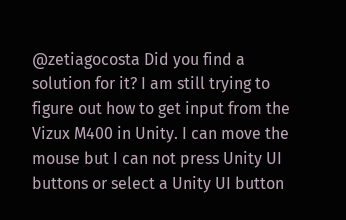@zetiagocosta Did you find a solution for it? I am still trying to figure out how to get input from the Vizux M400 in Unity. I can move the mouse but I can not press Unity UI buttons or select a Unity UI button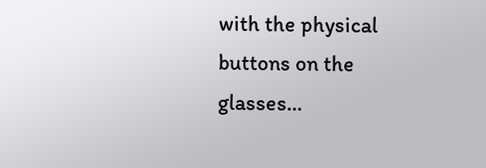with the physical buttons on the glasses…